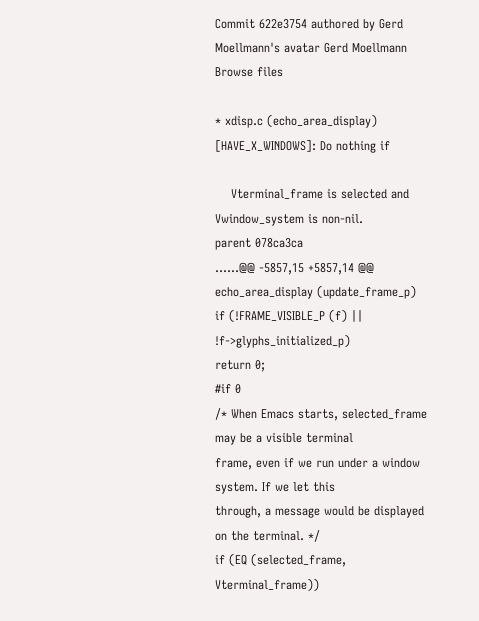Commit 622e3754 authored by Gerd Moellmann's avatar Gerd Moellmann
Browse files

* xdisp.c (echo_area_display) [HAVE_X_WINDOWS]: Do nothing if

    Vterminal_frame is selected and Vwindow_system is non-nil.
parent 078ca3ca
......@@ -5857,15 +5857,14 @@ echo_area_display (update_frame_p)
if (!FRAME_VISIBLE_P (f) || !f->glyphs_initialized_p)
return 0;
#if 0
/* When Emacs starts, selected_frame may be a visible terminal
frame, even if we run under a window system. If we let this
through, a message would be displayed on the terminal. */
if (EQ (selected_frame, Vterminal_frame))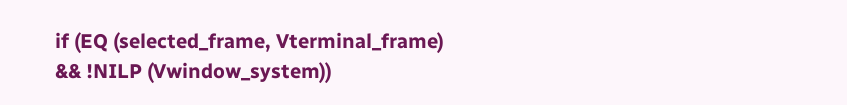if (EQ (selected_frame, Vterminal_frame)
&& !NILP (Vwindow_system))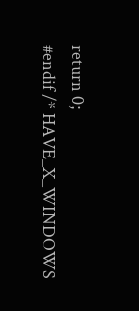return 0;
#endif /* HAVE_X_WINDOWS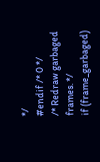*/
#endif /* 0 */
/* Redraw garbaged frames. */
if (frame_garbaged)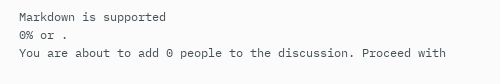Markdown is supported
0% or .
You are about to add 0 people to the discussion. Proceed with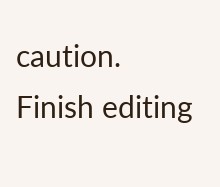caution.
Finish editing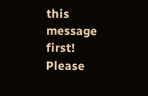this message first!
Please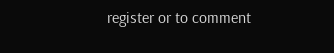register or to comment